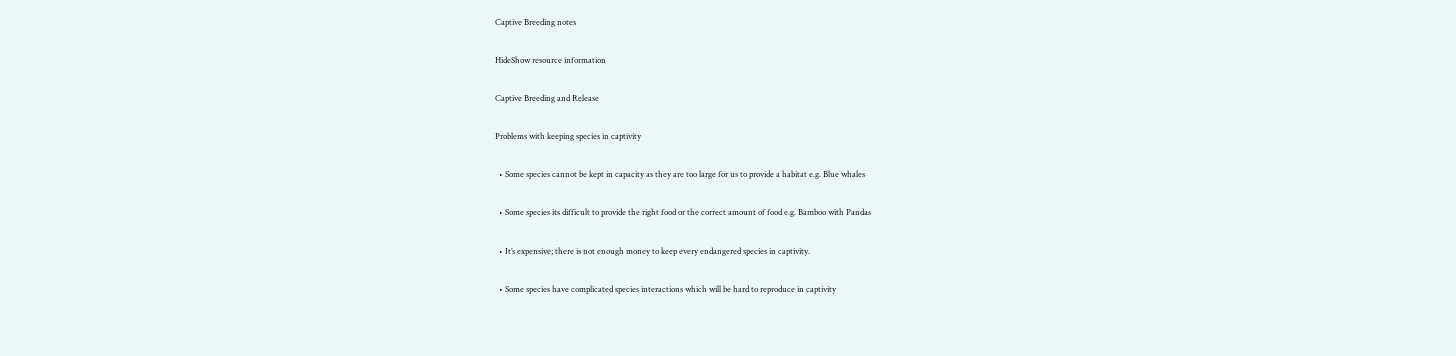Captive Breeding notes

HideShow resource information

Captive Breeding and Release

Problems with keeping species in captivity

  • Some species cannot be kept in capacity as they are too large for us to provide a habitat e.g. Blue whales

  • Some species its difficult to provide the right food or the correct amount of food e.g. Bamboo with Pandas

  • It’s expensive; there is not enough money to keep every endangered species in captivity.

  • Some species have complicated species interactions which will be hard to reproduce in captivity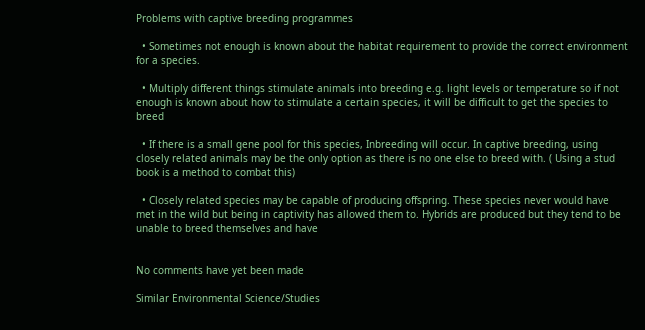Problems with captive breeding programmes

  • Sometimes not enough is known about the habitat requirement to provide the correct environment for a species.

  • Multiply different things stimulate animals into breeding e.g. light levels or temperature so if not enough is known about how to stimulate a certain species, it will be difficult to get the species to breed

  • If there is a small gene pool for this species, Inbreeding will occur. In captive breeding, using closely related animals may be the only option as there is no one else to breed with. ( Using a stud book is a method to combat this)

  • Closely related species may be capable of producing offspring. These species never would have met in the wild but being in captivity has allowed them to. Hybrids are produced but they tend to be unable to breed themselves and have


No comments have yet been made

Similar Environmental Science/Studies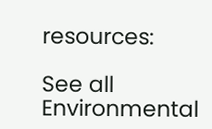resources:

See all Environmental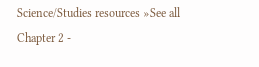Science/Studies resources »See all Chapter 2 -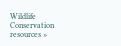Wildlife Conservation resources »